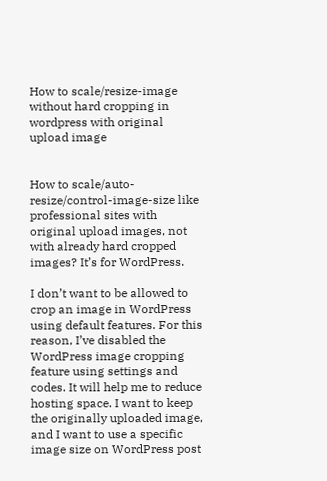How to scale/resize-image without hard cropping in wordpress with original upload image


How to scale/auto-resize/control-image-size like professional sites with original upload images, not with already hard cropped images? It’s for WordPress.

I don’t want to be allowed to crop an image in WordPress using default features. For this reason, I’ve disabled the WordPress image cropping feature using settings and codes. It will help me to reduce hosting space. I want to keep the originally uploaded image, and I want to use a specific image size on WordPress post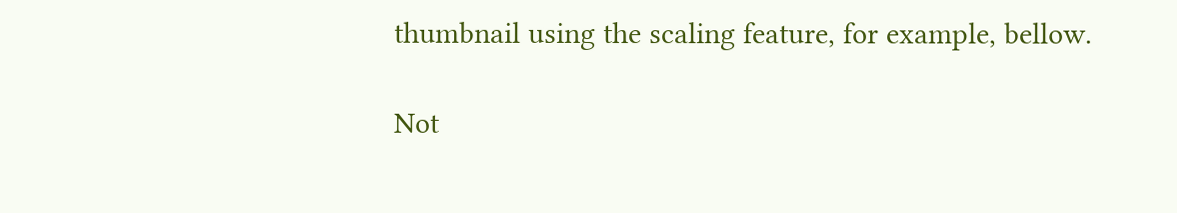thumbnail using the scaling feature, for example, bellow.

Not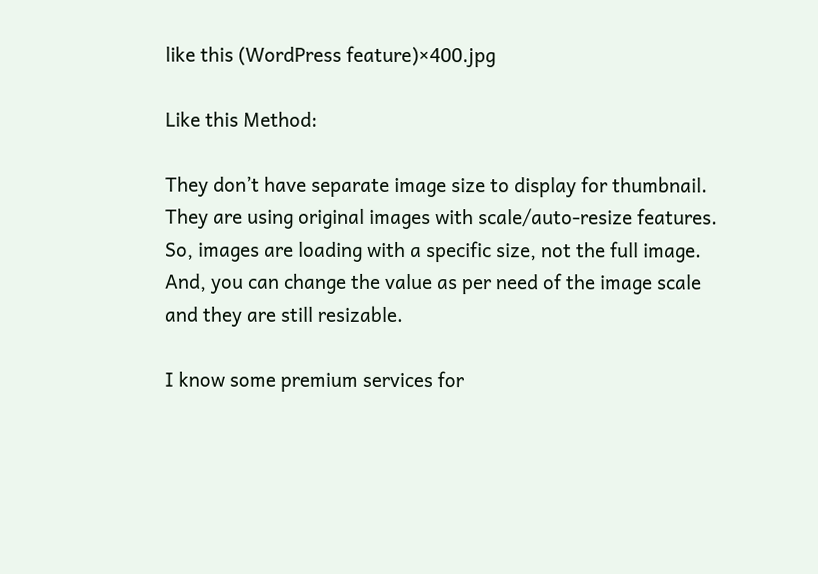like this (WordPress feature)×400.jpg

Like this Method:

They don’t have separate image size to display for thumbnail. They are using original images with scale/auto-resize features. So, images are loading with a specific size, not the full image.
And, you can change the value as per need of the image scale and they are still resizable.

I know some premium services for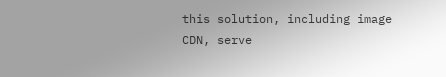this solution, including image CDN, serve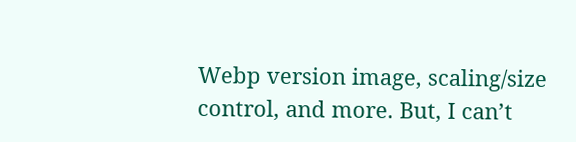Webp version image, scaling/size control, and more. But, I can’t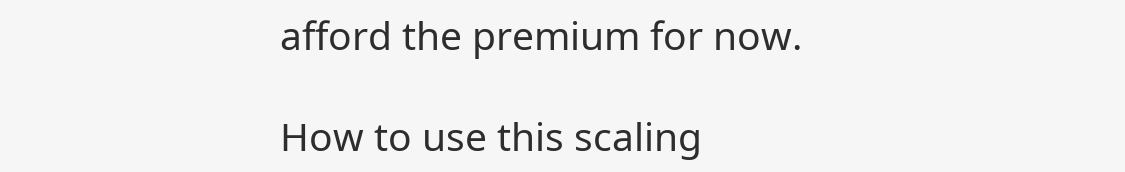afford the premium for now.

How to use this scaling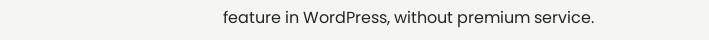feature in WordPress, without premium service.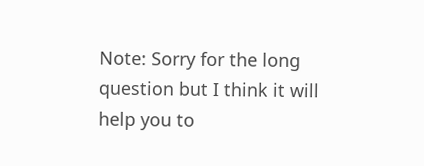Note: Sorry for the long question but I think it will help you to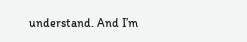understand. And I’m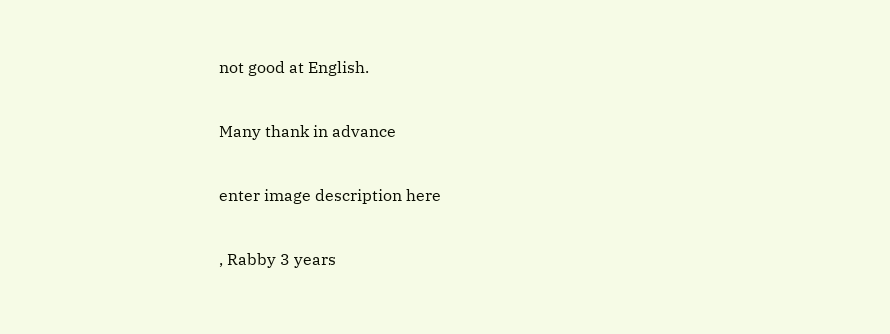not good at English.

Many thank in advance

enter image description here

, Rabby 3 years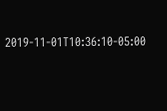2019-11-01T10:36:10-05:00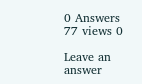0 Answers 77 views 0

Leave an answer